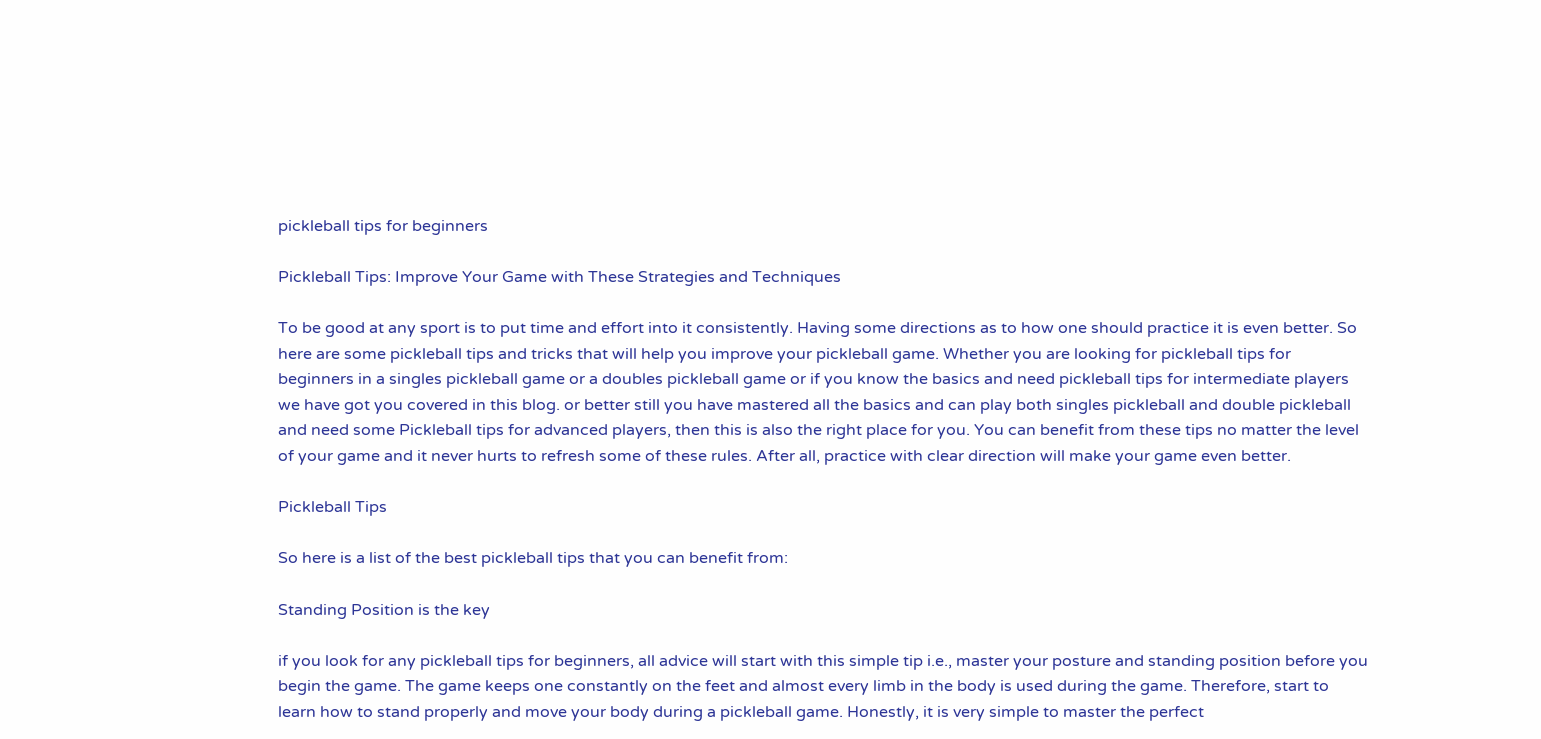pickleball tips for beginners

Pickleball Tips: Improve Your Game with These Strategies and Techniques

To be good at any sport is to put time and effort into it consistently. Having some directions as to how one should practice it is even better. So here are some pickleball tips and tricks that will help you improve your pickleball game. Whether you are looking for pickleball tips for beginners in a singles pickleball game or a doubles pickleball game or if you know the basics and need pickleball tips for intermediate players we have got you covered in this blog. or better still you have mastered all the basics and can play both singles pickleball and double pickleball and need some Pickleball tips for advanced players, then this is also the right place for you. You can benefit from these tips no matter the level of your game and it never hurts to refresh some of these rules. After all, practice with clear direction will make your game even better.

Pickleball Tips

So here is a list of the best pickleball tips that you can benefit from:

Standing Position is the key

if you look for any pickleball tips for beginners, all advice will start with this simple tip i.e., master your posture and standing position before you begin the game. The game keeps one constantly on the feet and almost every limb in the body is used during the game. Therefore, start to learn how to stand properly and move your body during a pickleball game. Honestly, it is very simple to master the perfect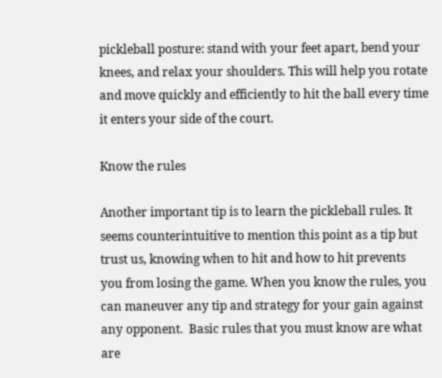pickleball posture: stand with your feet apart, bend your knees, and relax your shoulders. This will help you rotate and move quickly and efficiently to hit the ball every time it enters your side of the court.

Know the rules

Another important tip is to learn the pickleball rules. It seems counterintuitive to mention this point as a tip but trust us, knowing when to hit and how to hit prevents you from losing the game. When you know the rules, you can maneuver any tip and strategy for your gain against any opponent.  Basic rules that you must know are what are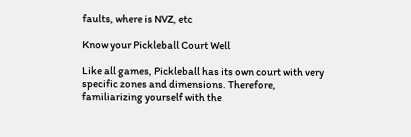faults, where is NVZ, etc

Know your Pickleball Court Well

Like all games, Pickleball has its own court with very specific zones and dimensions. Therefore, familiarizing yourself with the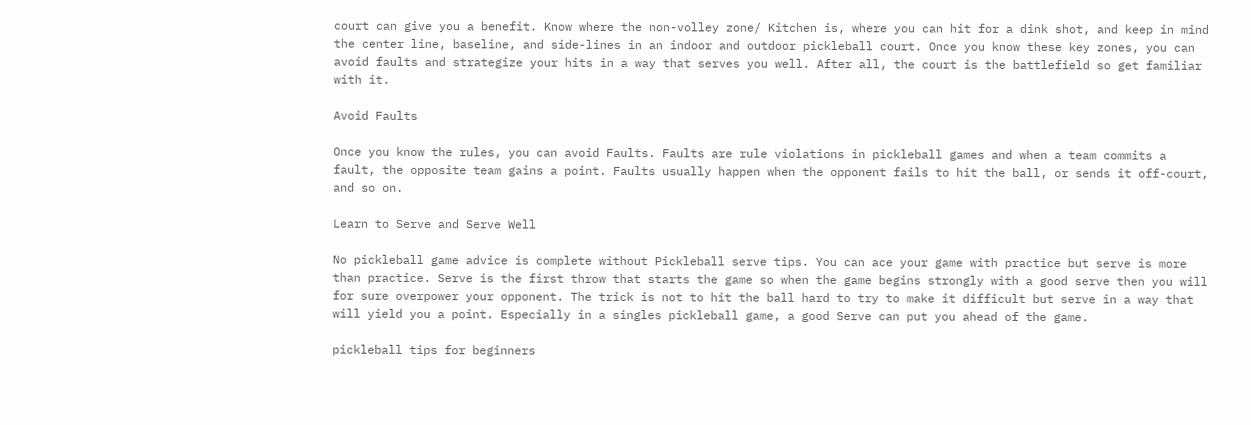court can give you a benefit. Know where the non-volley zone/ Kitchen is, where you can hit for a dink shot, and keep in mind the center line, baseline, and side-lines in an indoor and outdoor pickleball court. Once you know these key zones, you can avoid faults and strategize your hits in a way that serves you well. After all, the court is the battlefield so get familiar with it.

Avoid Faults

Once you know the rules, you can avoid Faults. Faults are rule violations in pickleball games and when a team commits a fault, the opposite team gains a point. Faults usually happen when the opponent fails to hit the ball, or sends it off-court, and so on.

Learn to Serve and Serve Well

No pickleball game advice is complete without Pickleball serve tips. You can ace your game with practice but serve is more than practice. Serve is the first throw that starts the game so when the game begins strongly with a good serve then you will for sure overpower your opponent. The trick is not to hit the ball hard to try to make it difficult but serve in a way that will yield you a point. Especially in a singles pickleball game, a good Serve can put you ahead of the game.

pickleball tips for beginners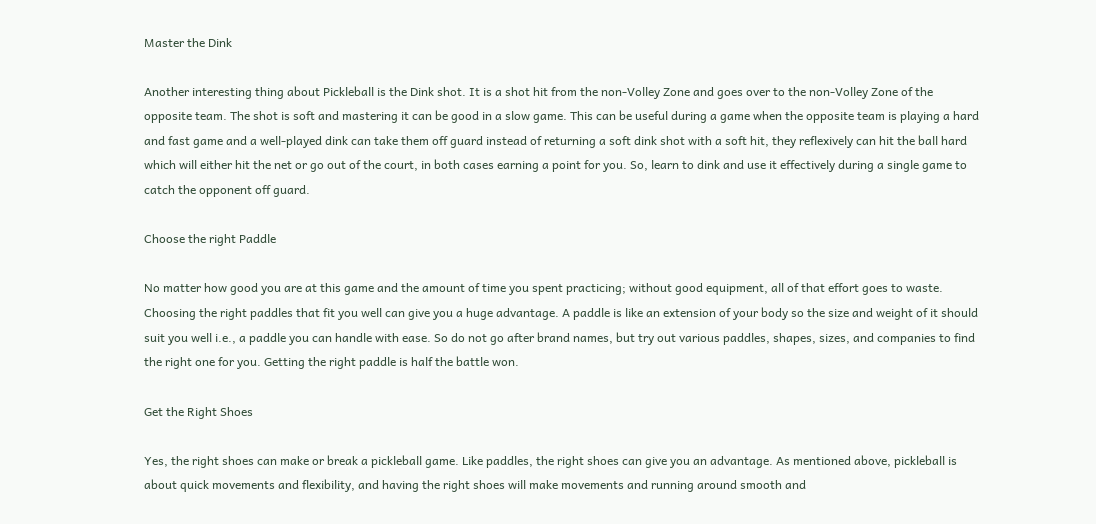Master the Dink

Another interesting thing about Pickleball is the Dink shot. It is a shot hit from the non-Volley Zone and goes over to the non-Volley Zone of the opposite team. The shot is soft and mastering it can be good in a slow game. This can be useful during a game when the opposite team is playing a hard and fast game and a well-played dink can take them off guard instead of returning a soft dink shot with a soft hit, they reflexively can hit the ball hard which will either hit the net or go out of the court, in both cases earning a point for you. So, learn to dink and use it effectively during a single game to catch the opponent off guard.

Choose the right Paddle

No matter how good you are at this game and the amount of time you spent practicing; without good equipment, all of that effort goes to waste.  Choosing the right paddles that fit you well can give you a huge advantage. A paddle is like an extension of your body so the size and weight of it should suit you well i.e., a paddle you can handle with ease. So do not go after brand names, but try out various paddles, shapes, sizes, and companies to find the right one for you. Getting the right paddle is half the battle won.

Get the Right Shoes

Yes, the right shoes can make or break a pickleball game. Like paddles, the right shoes can give you an advantage. As mentioned above, pickleball is about quick movements and flexibility, and having the right shoes will make movements and running around smooth and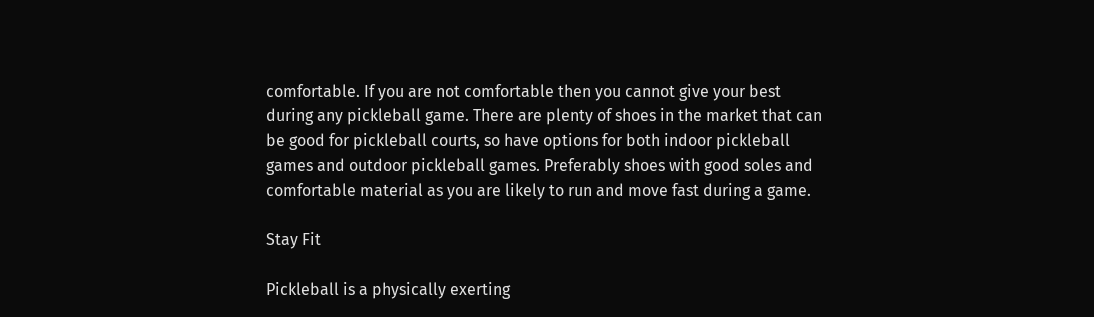comfortable. If you are not comfortable then you cannot give your best during any pickleball game. There are plenty of shoes in the market that can be good for pickleball courts, so have options for both indoor pickleball games and outdoor pickleball games. Preferably shoes with good soles and comfortable material as you are likely to run and move fast during a game.

Stay Fit

Pickleball is a physically exerting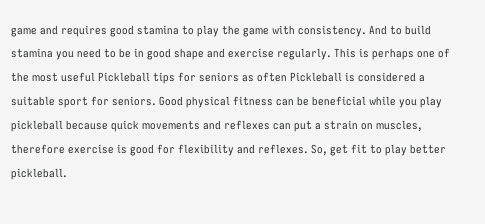game and requires good stamina to play the game with consistency. And to build stamina you need to be in good shape and exercise regularly. This is perhaps one of the most useful Pickleball tips for seniors as often Pickleball is considered a suitable sport for seniors. Good physical fitness can be beneficial while you play pickleball because quick movements and reflexes can put a strain on muscles, therefore exercise is good for flexibility and reflexes. So, get fit to play better pickleball.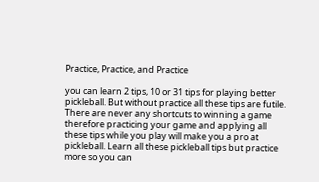Practice, Practice, and Practice

you can learn 2 tips, 10 or 31 tips for playing better pickleball. But without practice all these tips are futile. There are never any shortcuts to winning a game therefore practicing your game and applying all these tips while you play will make you a pro at pickleball. Learn all these pickleball tips but practice more so you can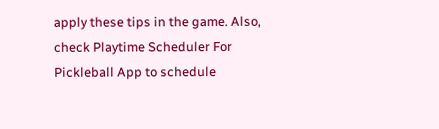apply these tips in the game. Also, check Playtime Scheduler For Pickleball App to schedule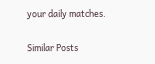your daily matches.

Similar Posts